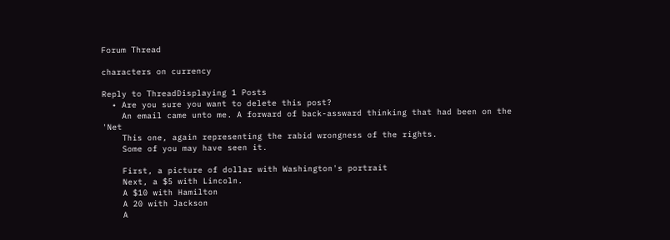Forum Thread

characters on currency

Reply to ThreadDisplaying 1 Posts
  • Are you sure you want to delete this post?
    An email came unto me. A forward of back-assward thinking that had been on the 'Net
    This one, again representing the rabid wrongness of the rights.
    Some of you may have seen it.

    First, a picture of dollar with Washington's portrait
    Next, a $5 with Lincoln.
    A $10 with Hamilton
    A 20 with Jackson
    A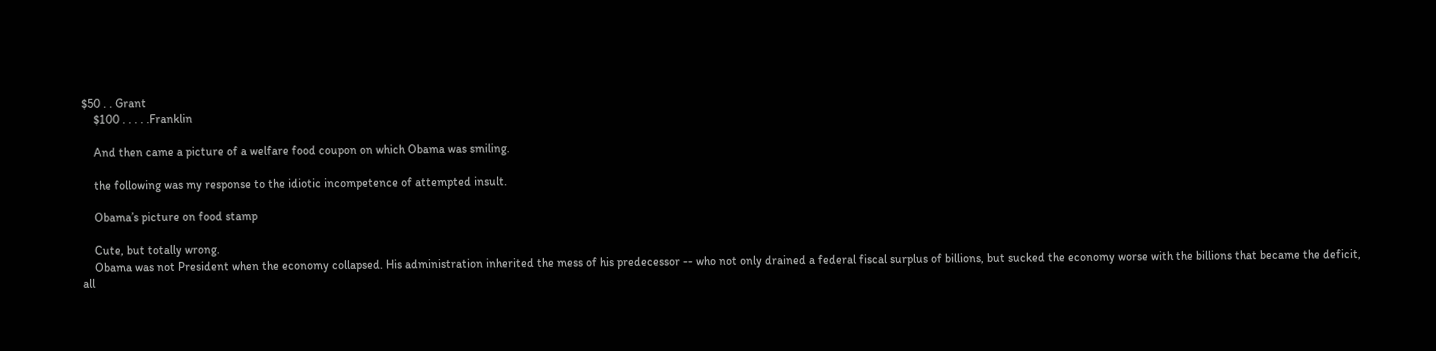$50 . . Grant
    $100 . . . . .Franklin

    And then came a picture of a welfare food coupon on which Obama was smiling.

    the following was my response to the idiotic incompetence of attempted insult.

    Obama’s picture on food stamp

    Cute, but totally wrong.
    Obama was not President when the economy collapsed. His administration inherited the mess of his predecessor -- who not only drained a federal fiscal surplus of billions, but sucked the economy worse with the billions that became the deficit, all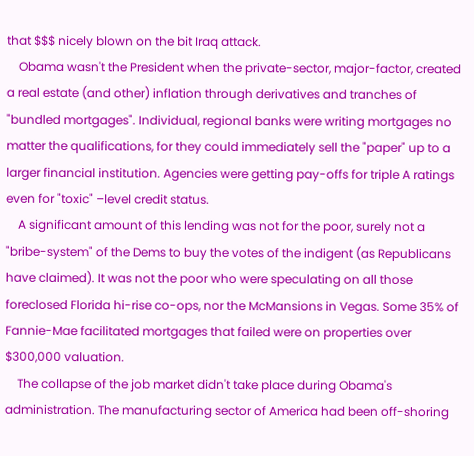that $$$ nicely blown on the bit Iraq attack.
    Obama wasn't the President when the private-sector, major-factor, created a real estate (and other) inflation through derivatives and tranches of "bundled mortgages". Individual, regional banks were writing mortgages no matter the qualifications, for they could immediately sell the "paper" up to a larger financial institution. Agencies were getting pay-offs for triple A ratings even for "toxic" –level credit status.
    A significant amount of this lending was not for the poor, surely not a "bribe-system" of the Dems to buy the votes of the indigent (as Republicans have claimed). It was not the poor who were speculating on all those foreclosed Florida hi-rise co-ops, nor the McMansions in Vegas. Some 35% of Fannie-Mae facilitated mortgages that failed were on properties over $300,000 valuation.
    The collapse of the job market didn't take place during Obama's administration. The manufacturing sector of America had been off-shoring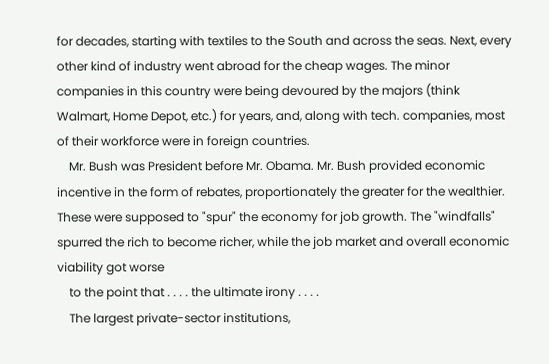for decades, starting with textiles to the South and across the seas. Next, every other kind of industry went abroad for the cheap wages. The minor companies in this country were being devoured by the majors (think Walmart, Home Depot, etc.) for years, and, along with tech. companies, most of their workforce were in foreign countries.
    Mr. Bush was President before Mr. Obama. Mr. Bush provided economic incentive in the form of rebates, proportionately the greater for the wealthier. These were supposed to "spur" the economy for job growth. The "windfalls" spurred the rich to become richer, while the job market and overall economic viability got worse
    to the point that . . . . the ultimate irony . . . .
    The largest private-sector institutions,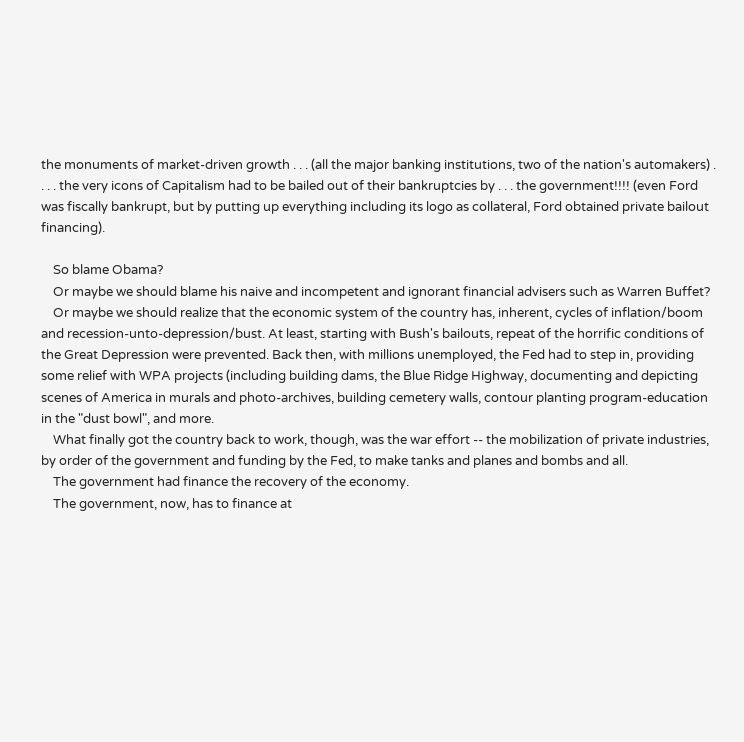the monuments of market-driven growth . . . (all the major banking institutions, two of the nation's automakers) . . . . the very icons of Capitalism had to be bailed out of their bankruptcies by . . . the government!!!! (even Ford was fiscally bankrupt, but by putting up everything including its logo as collateral, Ford obtained private bailout financing).

    So blame Obama?
    Or maybe we should blame his naive and incompetent and ignorant financial advisers such as Warren Buffet?
    Or maybe we should realize that the economic system of the country has, inherent, cycles of inflation/boom and recession-unto-depression/bust. At least, starting with Bush's bailouts, repeat of the horrific conditions of the Great Depression were prevented. Back then, with millions unemployed, the Fed had to step in, providing some relief with WPA projects (including building dams, the Blue Ridge Highway, documenting and depicting scenes of America in murals and photo-archives, building cemetery walls, contour planting program-education in the "dust bowl", and more.
    What finally got the country back to work, though, was the war effort -- the mobilization of private industries, by order of the government and funding by the Fed, to make tanks and planes and bombs and all.
    The government had finance the recovery of the economy.
    The government, now, has to finance at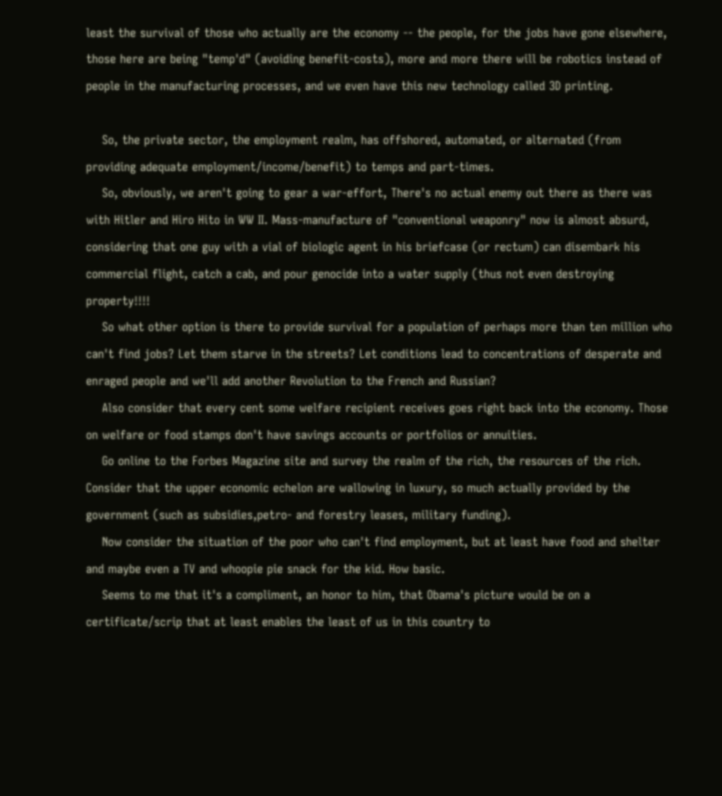least the survival of those who actually are the economy -- the people, for the jobs have gone elsewhere, those here are being "temp'd" (avoiding benefit-costs), more and more there will be robotics instead of people in the manufacturing processes, and we even have this new technology called 3D printing.

    So, the private sector, the employment realm, has offshored, automated, or alternated (from providing adequate employment/income/benefit) to temps and part-times.
    So, obviously, we aren't going to gear a war-effort, There's no actual enemy out there as there was with Hitler and Hiro Hito in WW II. Mass-manufacture of "conventional weaponry" now is almost absurd, considering that one guy with a vial of biologic agent in his briefcase (or rectum) can disembark his commercial flight, catch a cab, and pour genocide into a water supply (thus not even destroying property!!!!
    So what other option is there to provide survival for a population of perhaps more than ten million who can't find jobs? Let them starve in the streets? Let conditions lead to concentrations of desperate and enraged people and we'll add another Revolution to the French and Russian?
    Also consider that every cent some welfare recipient receives goes right back into the economy. Those on welfare or food stamps don't have savings accounts or portfolios or annuities.
    Go online to the Forbes Magazine site and survey the realm of the rich, the resources of the rich. Consider that the upper economic echelon are wallowing in luxury, so much actually provided by the government (such as subsidies,petro- and forestry leases, military funding).
    Now consider the situation of the poor who can't find employment, but at least have food and shelter and maybe even a TV and whoopie pie snack for the kid. How basic.
    Seems to me that it's a compliment, an honor to him, that Obama's picture would be on a certificate/scrip that at least enables the least of us in this country to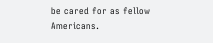be cared for as fellow Americans.